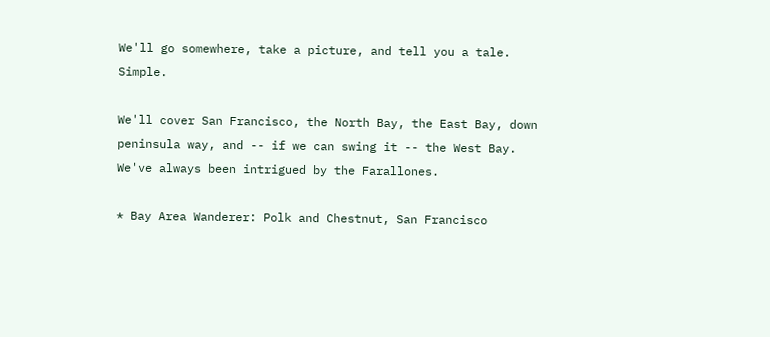We'll go somewhere, take a picture, and tell you a tale. Simple.

We'll cover San Francisco, the North Bay, the East Bay, down peninsula way, and -- if we can swing it -- the West Bay. We've always been intrigued by the Farallones.

* Bay Area Wanderer: Polk and Chestnut, San Francisco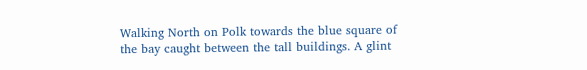Walking North on Polk towards the blue square of the bay caught between the tall buildings. A glint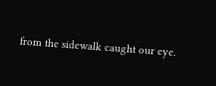from the sidewalk caught our eye.